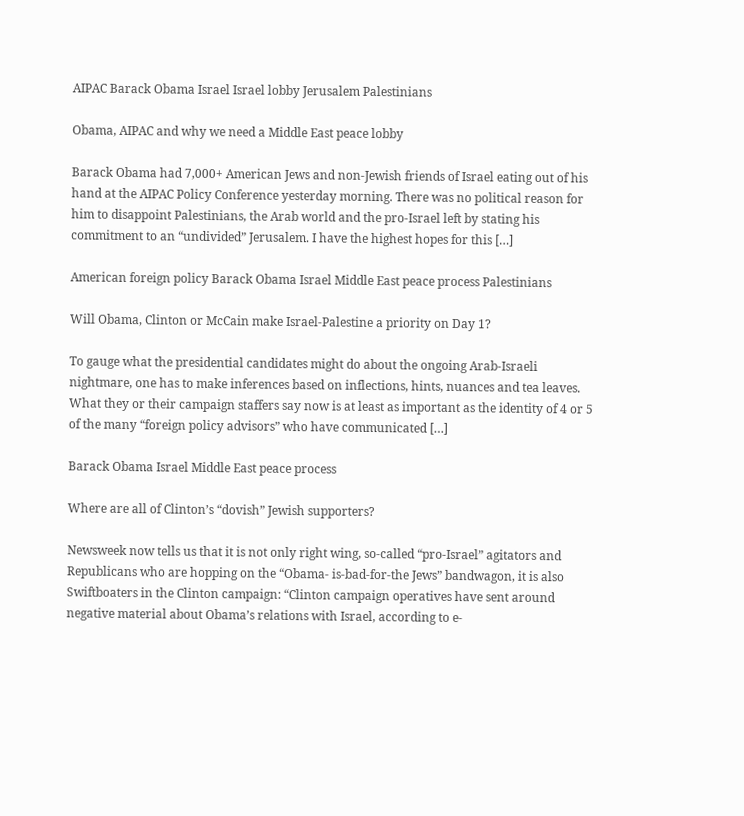AIPAC Barack Obama Israel Israel lobby Jerusalem Palestinians

Obama, AIPAC and why we need a Middle East peace lobby

Barack Obama had 7,000+ American Jews and non-Jewish friends of Israel eating out of his hand at the AIPAC Policy Conference yesterday morning. There was no political reason for him to disappoint Palestinians, the Arab world and the pro-Israel left by stating his commitment to an “undivided” Jerusalem. I have the highest hopes for this […]

American foreign policy Barack Obama Israel Middle East peace process Palestinians

Will Obama, Clinton or McCain make Israel-Palestine a priority on Day 1?

To gauge what the presidential candidates might do about the ongoing Arab-Israeli nightmare, one has to make inferences based on inflections, hints, nuances and tea leaves. What they or their campaign staffers say now is at least as important as the identity of 4 or 5 of the many “foreign policy advisors” who have communicated […]

Barack Obama Israel Middle East peace process

Where are all of Clinton’s “dovish” Jewish supporters?

Newsweek now tells us that it is not only right wing, so-called “pro-Israel” agitators and Republicans who are hopping on the “Obama- is-bad-for-the Jews” bandwagon, it is also Swiftboaters in the Clinton campaign: “Clinton campaign operatives have sent around negative material about Obama’s relations with Israel, according to e-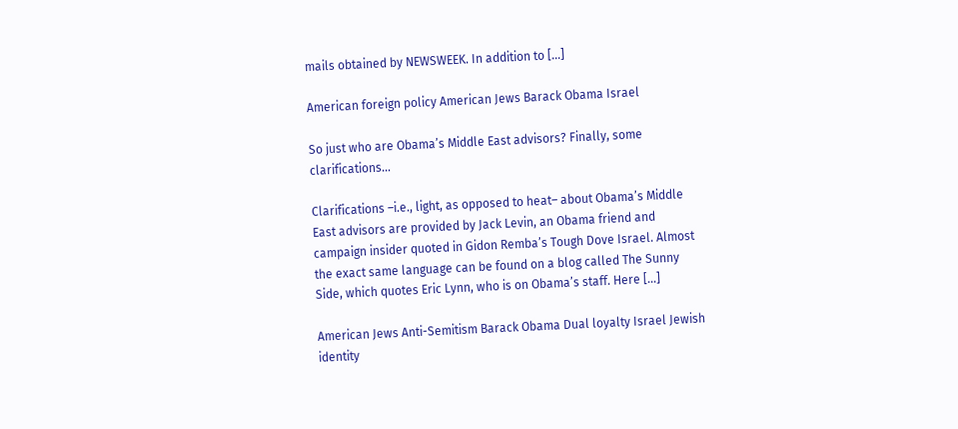mails obtained by NEWSWEEK. In addition to […]

American foreign policy American Jews Barack Obama Israel

So just who are Obama’s Middle East advisors? Finally, some clarifications…

Clarifications –i.e., light, as opposed to heat– about Obama’s Middle East advisors are provided by Jack Levin, an Obama friend and campaign insider quoted in Gidon Remba’s Tough Dove Israel. Almost the exact same language can be found on a blog called The Sunny Side, which quotes Eric Lynn, who is on Obama’s staff. Here […]

American Jews Anti-Semitism Barack Obama Dual loyalty Israel Jewish identity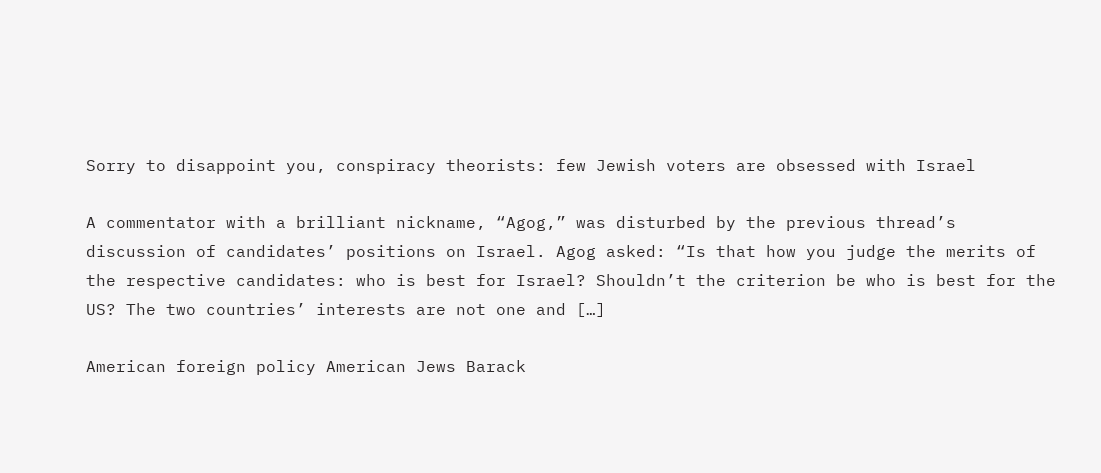Sorry to disappoint you, conspiracy theorists: few Jewish voters are obsessed with Israel

A commentator with a brilliant nickname, “Agog,” was disturbed by the previous thread’s discussion of candidates’ positions on Israel. Agog asked: “Is that how you judge the merits of the respective candidates: who is best for Israel? Shouldn’t the criterion be who is best for the US? The two countries’ interests are not one and […]

American foreign policy American Jews Barack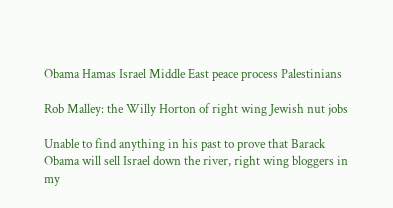Obama Hamas Israel Middle East peace process Palestinians

Rob Malley: the Willy Horton of right wing Jewish nut jobs

Unable to find anything in his past to prove that Barack Obama will sell Israel down the river, right wing bloggers in my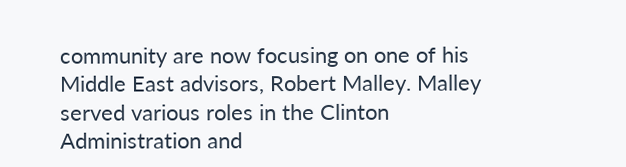community are now focusing on one of his Middle East advisors, Robert Malley. Malley served various roles in the Clinton Administration and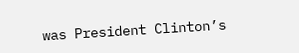was President Clinton’s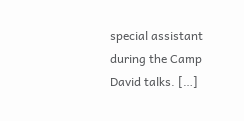special assistant during the Camp David talks. […]